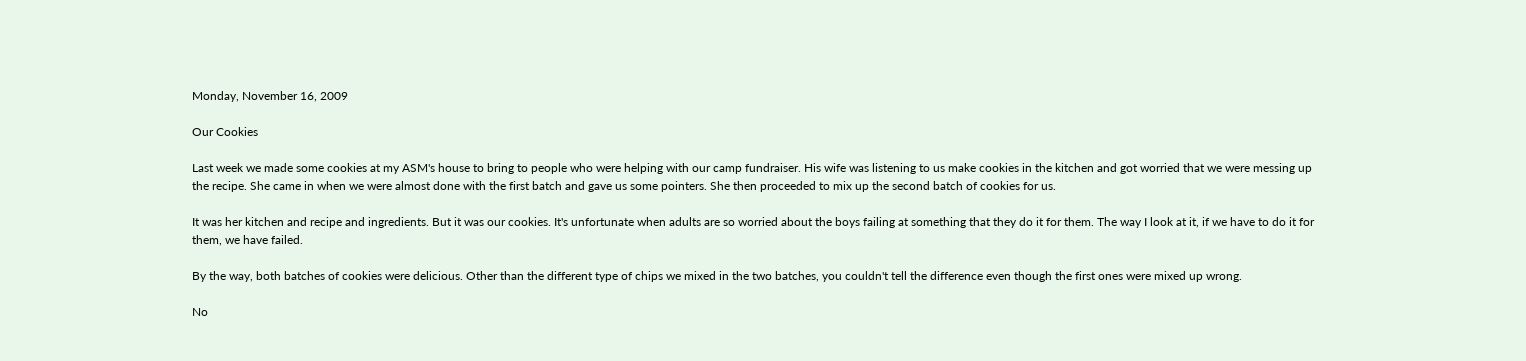Monday, November 16, 2009

Our Cookies

Last week we made some cookies at my ASM's house to bring to people who were helping with our camp fundraiser. His wife was listening to us make cookies in the kitchen and got worried that we were messing up the recipe. She came in when we were almost done with the first batch and gave us some pointers. She then proceeded to mix up the second batch of cookies for us.

It was her kitchen and recipe and ingredients. But it was our cookies. It's unfortunate when adults are so worried about the boys failing at something that they do it for them. The way I look at it, if we have to do it for them, we have failed.

By the way, both batches of cookies were delicious. Other than the different type of chips we mixed in the two batches, you couldn't tell the difference even though the first ones were mixed up wrong.

No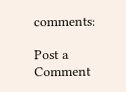comments:

Post a Comment